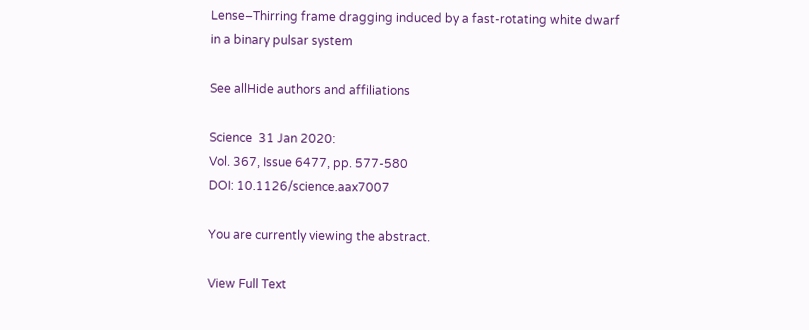Lense–Thirring frame dragging induced by a fast-rotating white dwarf in a binary pulsar system

See allHide authors and affiliations

Science  31 Jan 2020:
Vol. 367, Issue 6477, pp. 577-580
DOI: 10.1126/science.aax7007

You are currently viewing the abstract.

View Full Text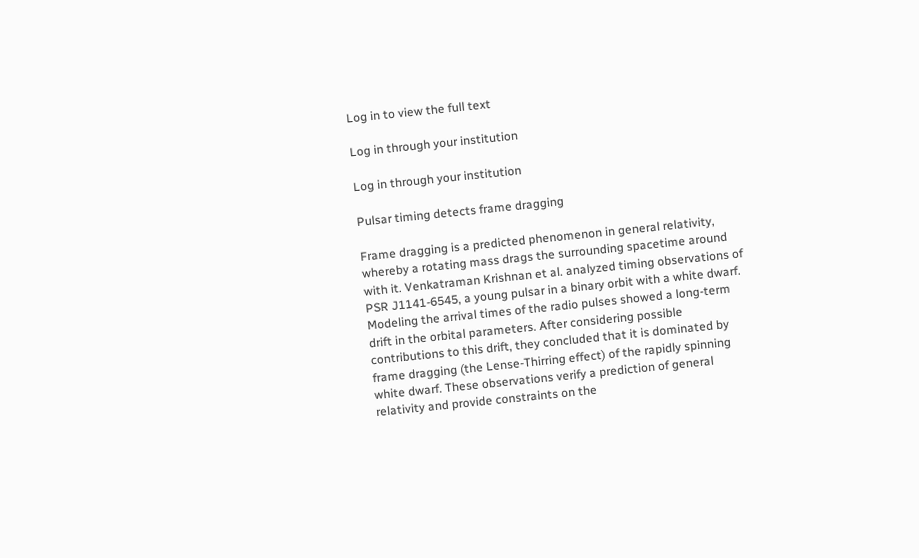Log in to view the full text

Log in through your institution

Log in through your institution

Pulsar timing detects frame dragging

Frame dragging is a predicted phenomenon in general relativity, whereby a rotating mass drags the surrounding spacetime around with it. Venkatraman Krishnan et al. analyzed timing observations of PSR J1141-6545, a young pulsar in a binary orbit with a white dwarf. Modeling the arrival times of the radio pulses showed a long-term drift in the orbital parameters. After considering possible contributions to this drift, they concluded that it is dominated by frame dragging (the Lense-Thirring effect) of the rapidly spinning white dwarf. These observations verify a prediction of general relativity and provide constraints on the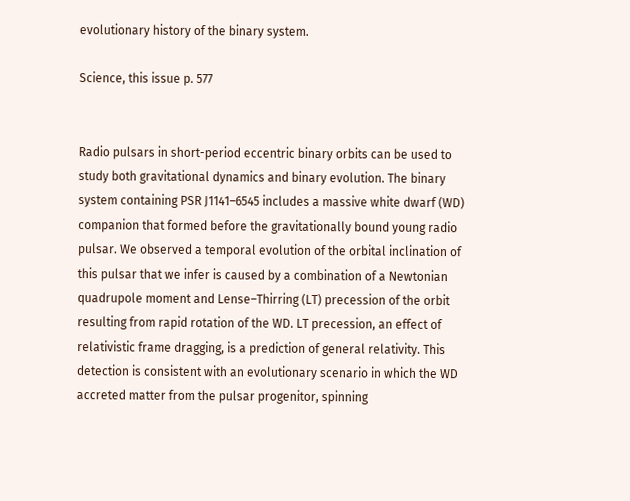evolutionary history of the binary system.

Science, this issue p. 577


Radio pulsars in short-period eccentric binary orbits can be used to study both gravitational dynamics and binary evolution. The binary system containing PSR J1141–6545 includes a massive white dwarf (WD) companion that formed before the gravitationally bound young radio pulsar. We observed a temporal evolution of the orbital inclination of this pulsar that we infer is caused by a combination of a Newtonian quadrupole moment and Lense–Thirring (LT) precession of the orbit resulting from rapid rotation of the WD. LT precession, an effect of relativistic frame dragging, is a prediction of general relativity. This detection is consistent with an evolutionary scenario in which the WD accreted matter from the pulsar progenitor, spinning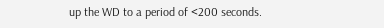up the WD to a period of <200 seconds.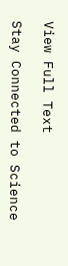View Full Text

Stay Connected to Science